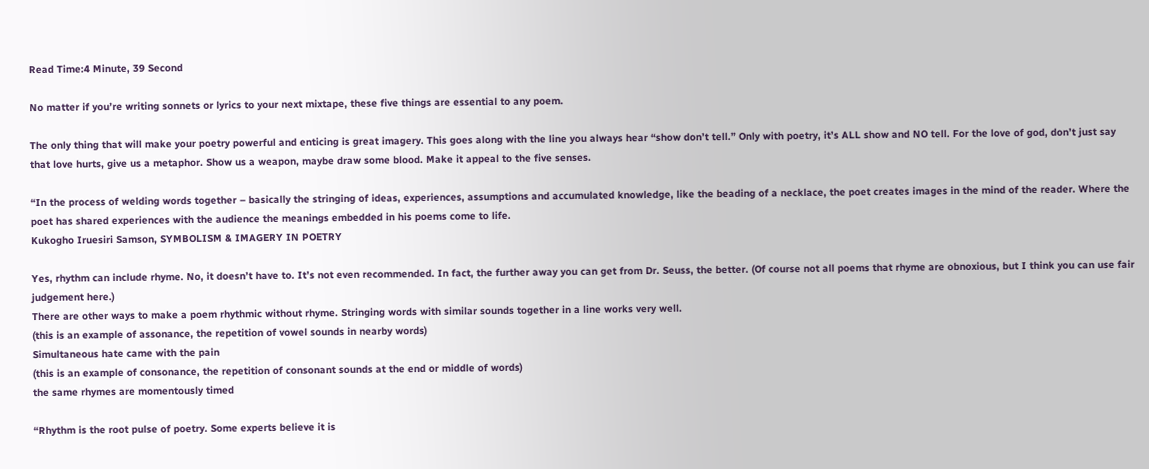Read Time:4 Minute, 39 Second

No matter if you’re writing sonnets or lyrics to your next mixtape, these five things are essential to any poem.

The only thing that will make your poetry powerful and enticing is great imagery. This goes along with the line you always hear “show don’t tell.” Only with poetry, it’s ALL show and NO tell. For the love of god, don’t just say that love hurts, give us a metaphor. Show us a weapon, maybe draw some blood. Make it appeal to the five senses.

“In the process of welding words together – basically the stringing of ideas, experiences, assumptions and accumulated knowledge, like the beading of a necklace, the poet creates images in the mind of the reader. Where the poet has shared experiences with the audience the meanings embedded in his poems come to life.
Kukogho Iruesiri Samson, SYMBOLISM & IMAGERY IN POETRY

Yes, rhythm can include rhyme. No, it doesn’t have to. It’s not even recommended. In fact, the further away you can get from Dr. Seuss, the better. (Of course not all poems that rhyme are obnoxious, but I think you can use fair judgement here.)
There are other ways to make a poem rhythmic without rhyme. Stringing words with similar sounds together in a line works very well.
(this is an example of assonance, the repetition of vowel sounds in nearby words)
Simultaneous hate came with the pain
(this is an example of consonance, the repetition of consonant sounds at the end or middle of words)
the same rhymes are momentously timed

“Rhythm is the root pulse of poetry. Some experts believe it is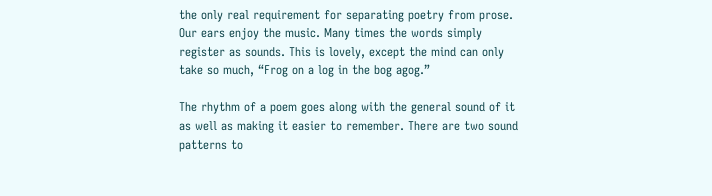the only real requirement for separating poetry from prose. Our ears enjoy the music. Many times the words simply register as sounds. This is lovely, except the mind can only take so much, “Frog on a log in the bog agog.”

The rhythm of a poem goes along with the general sound of it as well as making it easier to remember. There are two sound patterns to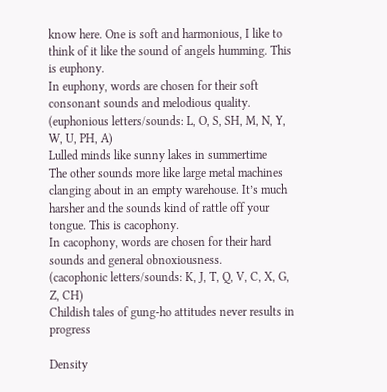know here. One is soft and harmonious, I like to think of it like the sound of angels humming. This is euphony.
In euphony, words are chosen for their soft consonant sounds and melodious quality.
(euphonious letters/sounds: L, O, S, SH, M, N, Y, W, U, PH, A)
Lulled minds like sunny lakes in summertime
The other sounds more like large metal machines clanging about in an empty warehouse. It’s much harsher and the sounds kind of rattle off your tongue. This is cacophony.
In cacophony, words are chosen for their hard sounds and general obnoxiousness.
(cacophonic letters/sounds: K, J, T, Q, V, C, X, G, Z, CH)
Childish tales of gung-ho attitudes never results in progress

Density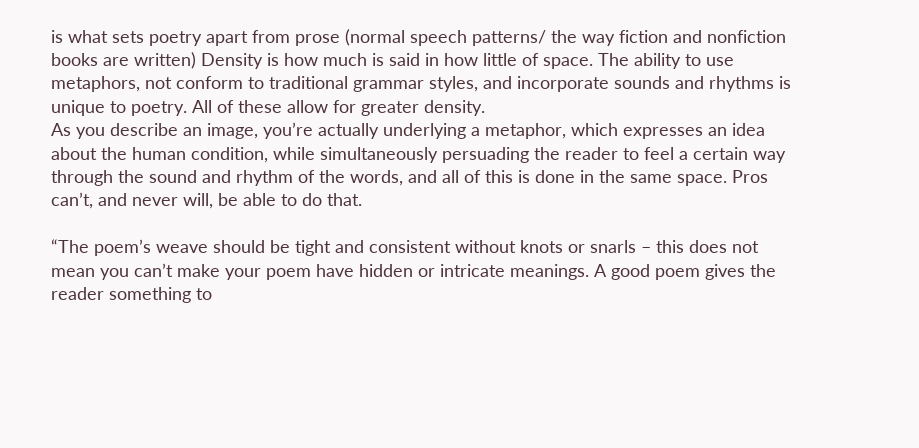is what sets poetry apart from prose (normal speech patterns/ the way fiction and nonfiction books are written) Density is how much is said in how little of space. The ability to use metaphors, not conform to traditional grammar styles, and incorporate sounds and rhythms is unique to poetry. All of these allow for greater density.
As you describe an image, you’re actually underlying a metaphor, which expresses an idea about the human condition, while simultaneously persuading the reader to feel a certain way through the sound and rhythm of the words, and all of this is done in the same space. Pros can’t, and never will, be able to do that.

“The poem’s weave should be tight and consistent without knots or snarls – this does not mean you can’t make your poem have hidden or intricate meanings. A good poem gives the reader something to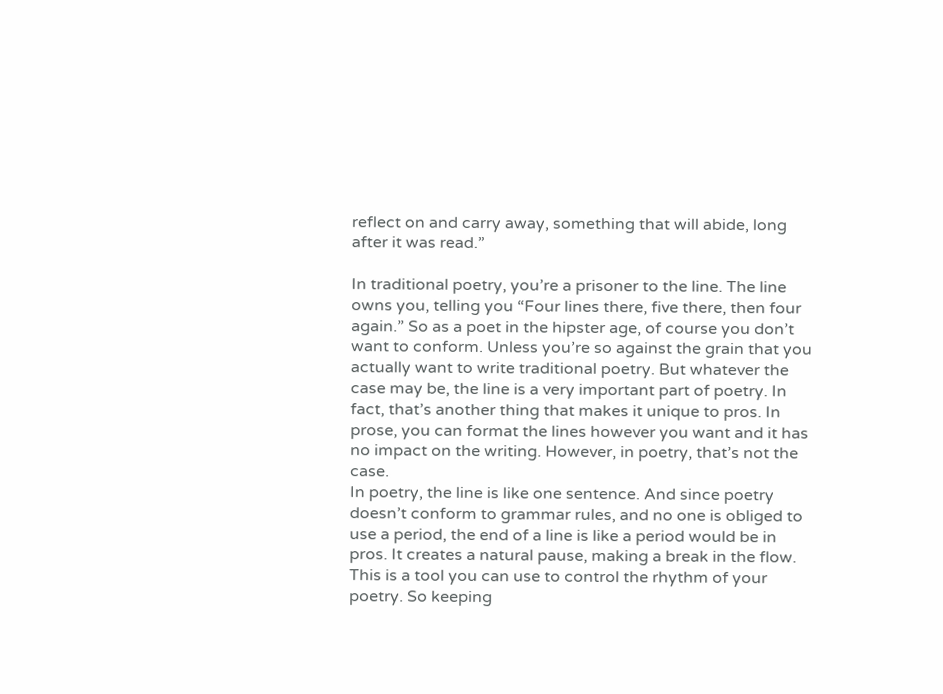reflect on and carry away, something that will abide, long after it was read.”

In traditional poetry, you’re a prisoner to the line. The line owns you, telling you “Four lines there, five there, then four again.” So as a poet in the hipster age, of course you don’t want to conform. Unless you’re so against the grain that you actually want to write traditional poetry. But whatever the case may be, the line is a very important part of poetry. In fact, that’s another thing that makes it unique to pros. In prose, you can format the lines however you want and it has no impact on the writing. However, in poetry, that’s not the case.
In poetry, the line is like one sentence. And since poetry doesn’t conform to grammar rules, and no one is obliged to use a period, the end of a line is like a period would be in pros. It creates a natural pause, making a break in the flow. This is a tool you can use to control the rhythm of your poetry. So keeping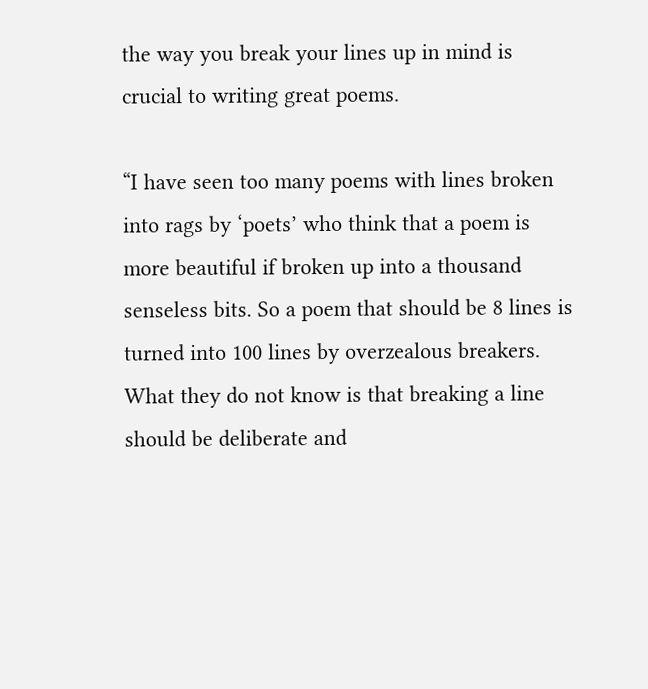the way you break your lines up in mind is crucial to writing great poems.

“I have seen too many poems with lines broken into rags by ‘poets’ who think that a poem is more beautiful if broken up into a thousand senseless bits. So a poem that should be 8 lines is turned into 100 lines by overzealous breakers. What they do not know is that breaking a line should be deliberate and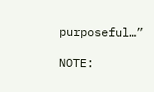purposeful…”

NOTE: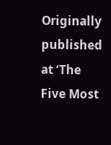Originally published at ‘The Five Most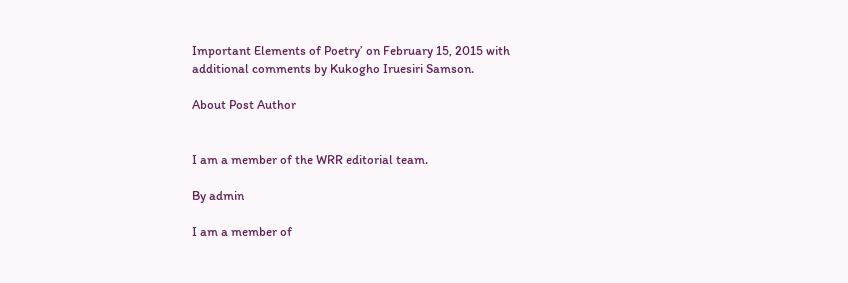Important Elements of Poetry’ on February 15, 2015 with additional comments by Kukogho Iruesiri Samson.

About Post Author


I am a member of the WRR editorial team.

By admin

I am a member of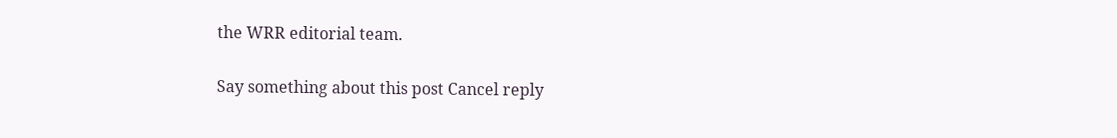the WRR editorial team.

Say something about this post Cancel reply